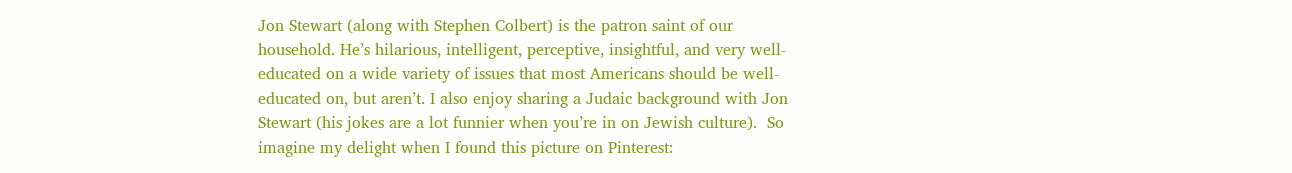Jon Stewart (along with Stephen Colbert) is the patron saint of our household. He’s hilarious, intelligent, perceptive, insightful, and very well-educated on a wide variety of issues that most Americans should be well-educated on, but aren’t. I also enjoy sharing a Judaic background with Jon Stewart (his jokes are a lot funnier when you’re in on Jewish culture).  So imagine my delight when I found this picture on Pinterest: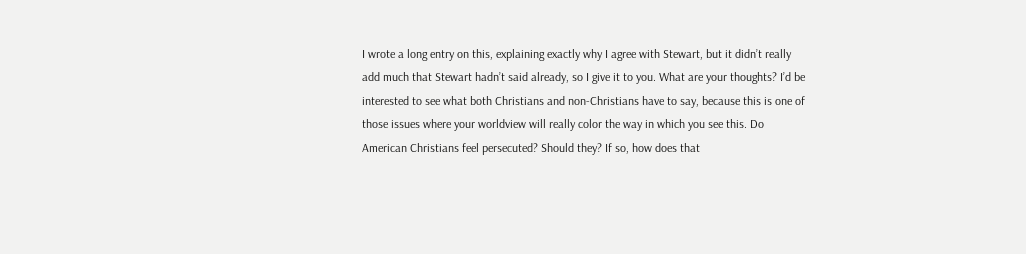I wrote a long entry on this, explaining exactly why I agree with Stewart, but it didn’t really add much that Stewart hadn’t said already, so I give it to you. What are your thoughts? I’d be interested to see what both Christians and non-Christians have to say, because this is one of those issues where your worldview will really color the way in which you see this. Do American Christians feel persecuted? Should they? If so, how does that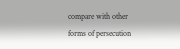compare with other forms of persecution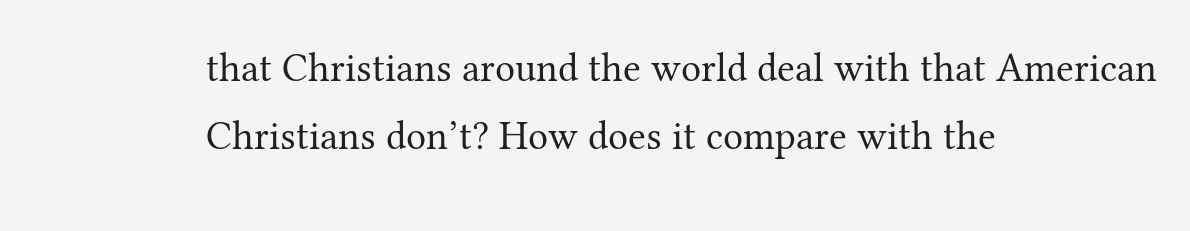that Christians around the world deal with that American Christians don’t? How does it compare with the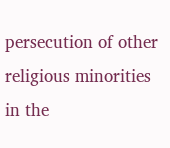persecution of other religious minorities in the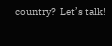country?  Let’s talk!